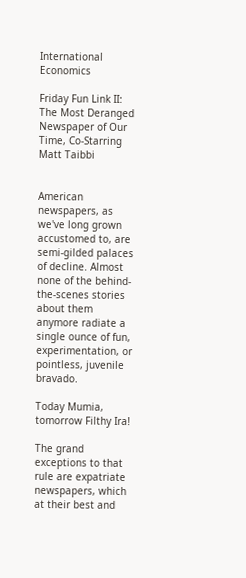International Economics

Friday Fun Link II: The Most Deranged Newspaper of Our Time, Co-Starring Matt Taibbi


American newspapers, as we've long grown accustomed to, are semi-gilded palaces of decline. Almost none of the behind-the-scenes stories about them anymore radiate a single ounce of fun, experimentation, or pointless, juvenile bravado.

Today Mumia, tomorrow Filthy Ira!

The grand exceptions to that rule are expatriate newspapers, which at their best and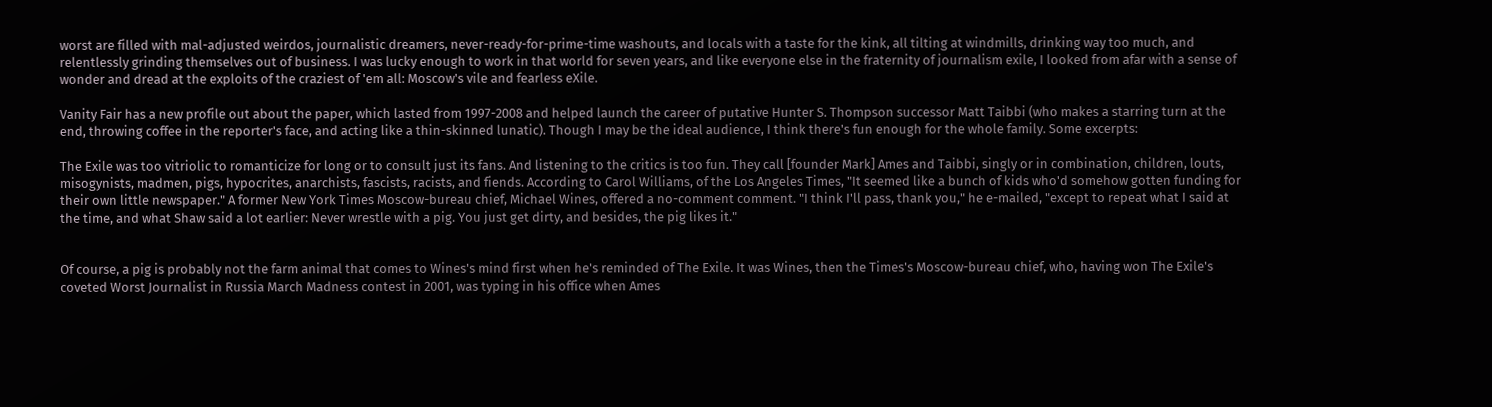worst are filled with mal-adjusted weirdos, journalistic dreamers, never-ready-for-prime-time washouts, and locals with a taste for the kink, all tilting at windmills, drinking way too much, and relentlessly grinding themselves out of business. I was lucky enough to work in that world for seven years, and like everyone else in the fraternity of journalism exile, I looked from afar with a sense of wonder and dread at the exploits of the craziest of 'em all: Moscow's vile and fearless eXile.

Vanity Fair has a new profile out about the paper, which lasted from 1997-2008 and helped launch the career of putative Hunter S. Thompson successor Matt Taibbi (who makes a starring turn at the end, throwing coffee in the reporter's face, and acting like a thin-skinned lunatic). Though I may be the ideal audience, I think there's fun enough for the whole family. Some excerpts:

The Exile was too vitriolic to romanticize for long or to consult just its fans. And listening to the critics is too fun. They call [founder Mark] Ames and Taibbi, singly or in combination, children, louts, misogynists, madmen, pigs, hypocrites, anarchists, fascists, racists, and fiends. According to Carol Williams, of the Los Angeles Times, "It seemed like a bunch of kids who'd somehow gotten funding for their own little newspaper." A former New York Times Moscow-bureau chief, Michael Wines, offered a no-comment comment. "I think I'll pass, thank you," he e-mailed, "except to repeat what I said at the time, and what Shaw said a lot earlier: Never wrestle with a pig. You just get dirty, and besides, the pig likes it."


Of course, a pig is probably not the farm animal that comes to Wines's mind first when he's reminded of The Exile. It was Wines, then the Times's Moscow-bureau chief, who, having won The Exile's coveted Worst Journalist in Russia March Madness contest in 2001, was typing in his office when Ames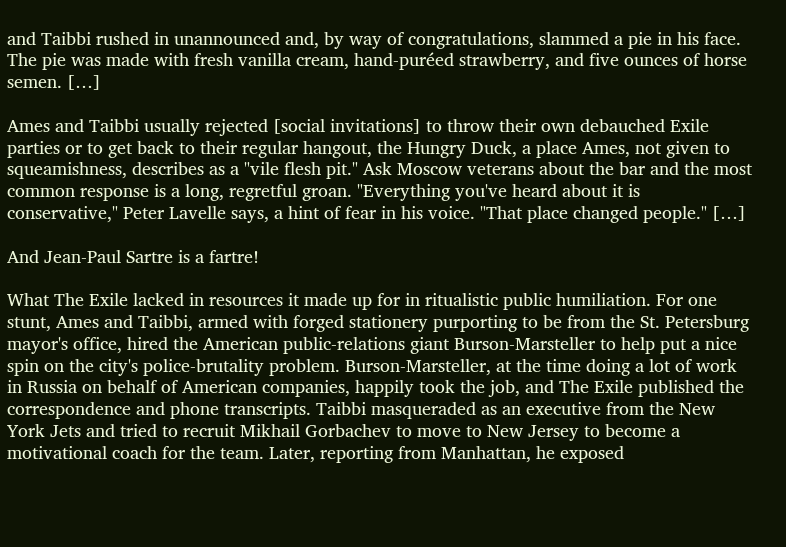and Taibbi rushed in unannounced and, by way of congratulations, slammed a pie in his face. The pie was made with fresh vanilla cream, hand-puréed strawberry, and five ounces of horse semen. […]

Ames and Taibbi usually rejected [social invitations] to throw their own debauched Exile parties or to get back to their regular hangout, the Hungry Duck, a place Ames, not given to squeamishness, describes as a "vile flesh pit." Ask Moscow veterans about the bar and the most common response is a long, regretful groan. "Everything you've heard about it is conservative," Peter Lavelle says, a hint of fear in his voice. "That place changed people." […]

And Jean-Paul Sartre is a fartre!

What The Exile lacked in resources it made up for in ritualistic public humiliation. For one stunt, Ames and Taibbi, armed with forged stationery purporting to be from the St. Petersburg mayor's office, hired the American public-relations giant Burson-Marsteller to help put a nice spin on the city's police-brutality problem. Burson-Marsteller, at the time doing a lot of work in Russia on behalf of American companies, happily took the job, and The Exile published the correspondence and phone transcripts. Taibbi masqueraded as an executive from the New York Jets and tried to recruit Mikhail Gorbachev to move to New Jersey to become a motivational coach for the team. Later, reporting from Manhattan, he exposed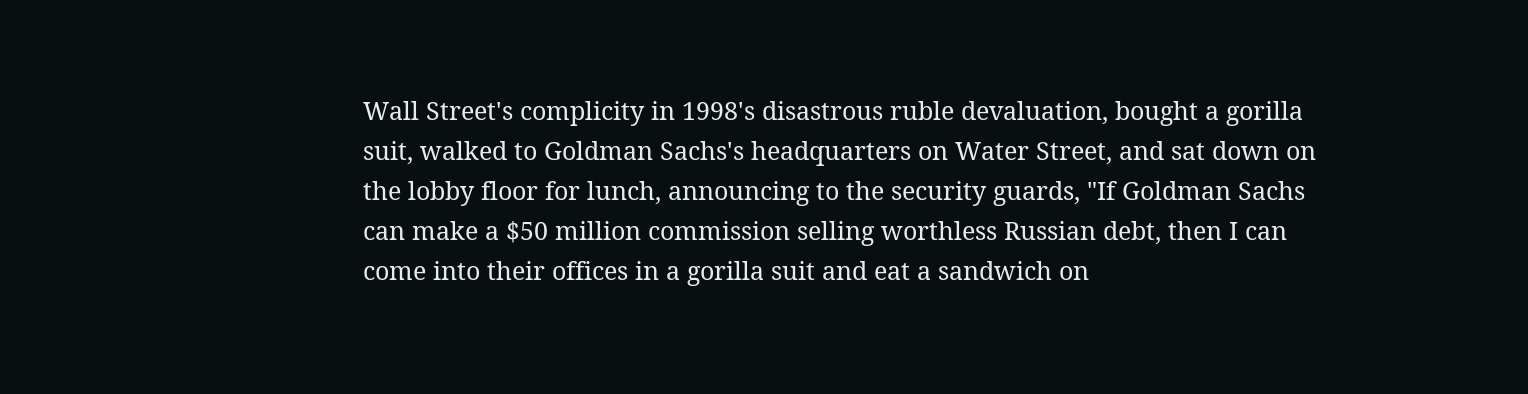Wall Street's complicity in 1998's disastrous ruble devaluation, bought a gorilla suit, walked to Goldman Sachs's headquarters on Water Street, and sat down on the lobby floor for lunch, announcing to the security guards, "If Goldman Sachs can make a $50 million commission selling worthless Russian debt, then I can come into their offices in a gorilla suit and eat a sandwich on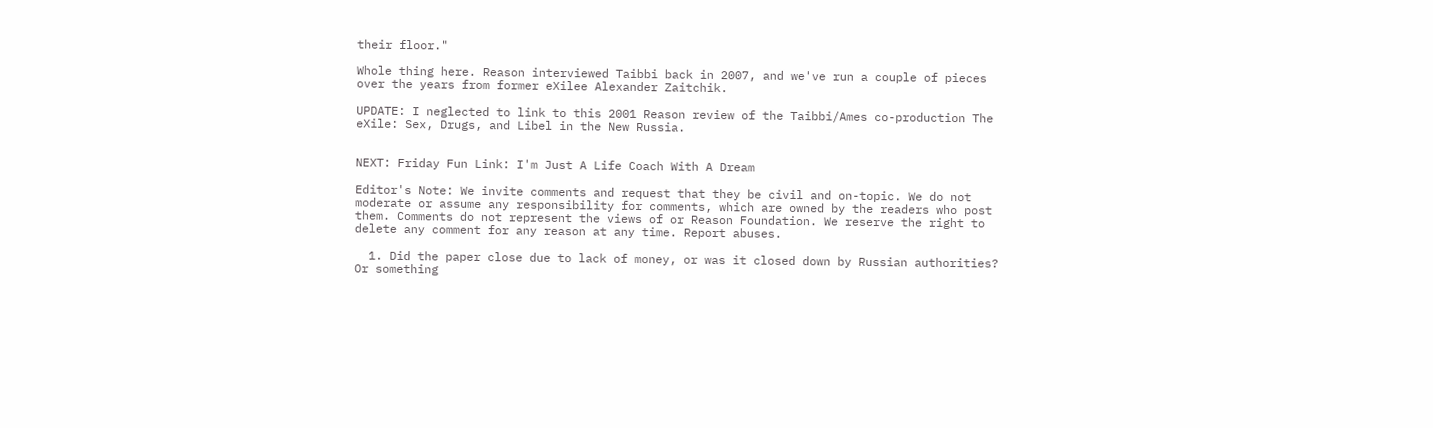their floor."

Whole thing here. Reason interviewed Taibbi back in 2007, and we've run a couple of pieces over the years from former eXilee Alexander Zaitchik.

UPDATE: I neglected to link to this 2001 Reason review of the Taibbi/Ames co-production The eXile: Sex, Drugs, and Libel in the New Russia.


NEXT: Friday Fun Link: I'm Just A Life Coach With A Dream

Editor's Note: We invite comments and request that they be civil and on-topic. We do not moderate or assume any responsibility for comments, which are owned by the readers who post them. Comments do not represent the views of or Reason Foundation. We reserve the right to delete any comment for any reason at any time. Report abuses.

  1. Did the paper close due to lack of money, or was it closed down by Russian authorities? Or something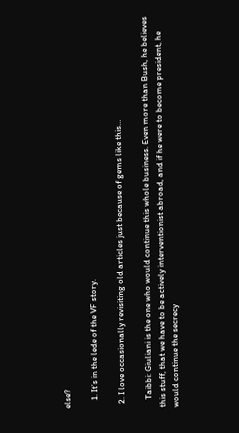else?

    1. It’s in the lede of the VF story.

  2. I love occasionally revisiting old articles just because of gems like this…

    Taibbi: Giuliani is the one who would continue this whole business. Even more than Bush, he believes this stuff, that we have to be actively interventionist abroad, and if he were to become president, he would continue the secrecy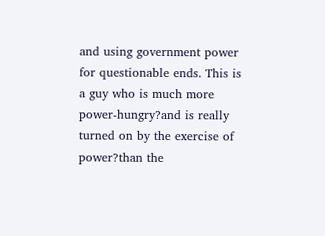and using government power for questionable ends. This is a guy who is much more power-hungry?and is really turned on by the exercise of power?than the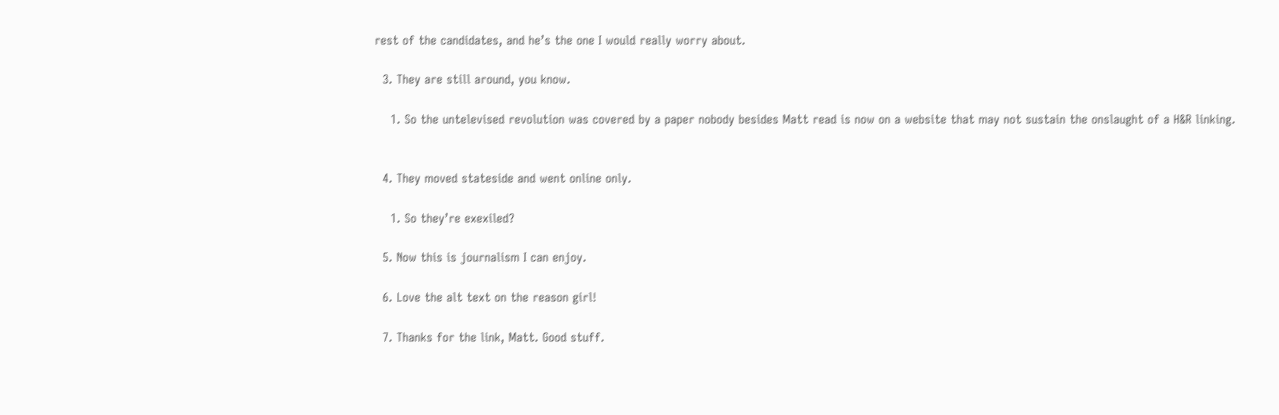rest of the candidates, and he’s the one I would really worry about.

  3. They are still around, you know.

    1. So the untelevised revolution was covered by a paper nobody besides Matt read is now on a website that may not sustain the onslaught of a H&R linking.


  4. They moved stateside and went online only.

    1. So they’re exexiled?

  5. Now this is journalism I can enjoy.

  6. Love the alt text on the reason girl!

  7. Thanks for the link, Matt. Good stuff.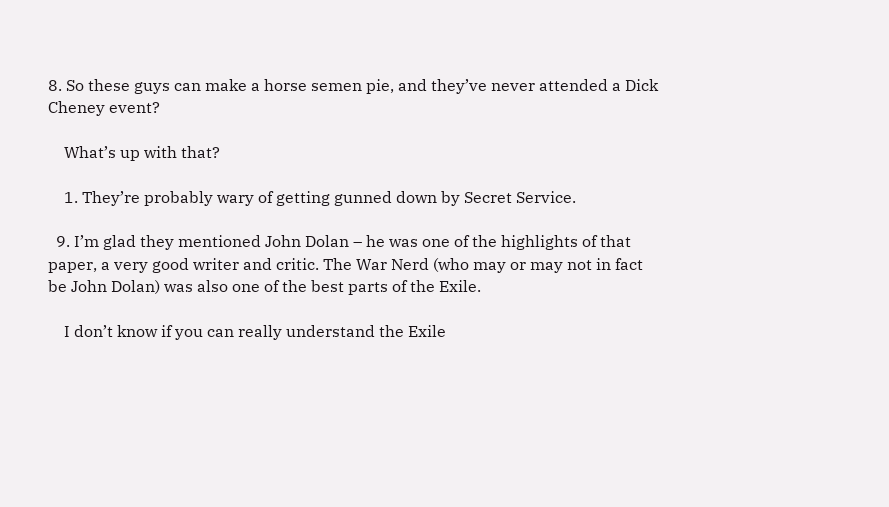8. So these guys can make a horse semen pie, and they’ve never attended a Dick Cheney event?

    What’s up with that?

    1. They’re probably wary of getting gunned down by Secret Service.

  9. I’m glad they mentioned John Dolan – he was one of the highlights of that paper, a very good writer and critic. The War Nerd (who may or may not in fact be John Dolan) was also one of the best parts of the Exile.

    I don’t know if you can really understand the Exile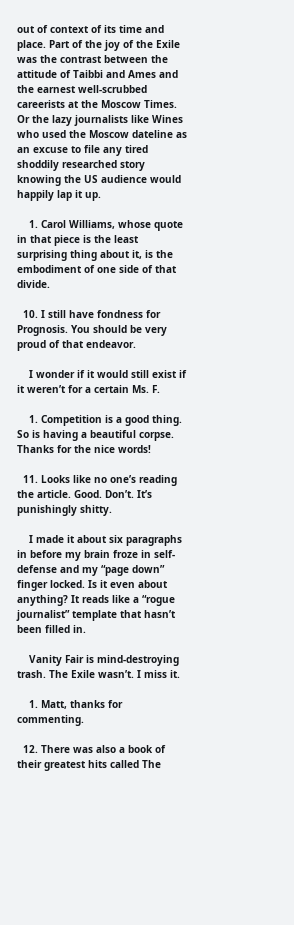out of context of its time and place. Part of the joy of the Exile was the contrast between the attitude of Taibbi and Ames and the earnest well-scrubbed careerists at the Moscow Times. Or the lazy journalists like Wines who used the Moscow dateline as an excuse to file any tired shoddily researched story knowing the US audience would happily lap it up.

    1. Carol Williams, whose quote in that piece is the least surprising thing about it, is the embodiment of one side of that divide.

  10. I still have fondness for Prognosis. You should be very proud of that endeavor.

    I wonder if it would still exist if it weren’t for a certain Ms. F.

    1. Competition is a good thing. So is having a beautiful corpse. Thanks for the nice words!

  11. Looks like no one’s reading the article. Good. Don’t. It’s punishingly shitty.

    I made it about six paragraphs in before my brain froze in self-defense and my “page down” finger locked. Is it even about anything? It reads like a “rogue journalist” template that hasn’t been filled in.

    Vanity Fair is mind-destroying trash. The Exile wasn’t. I miss it.

    1. Matt, thanks for commenting.

  12. There was also a book of their greatest hits called The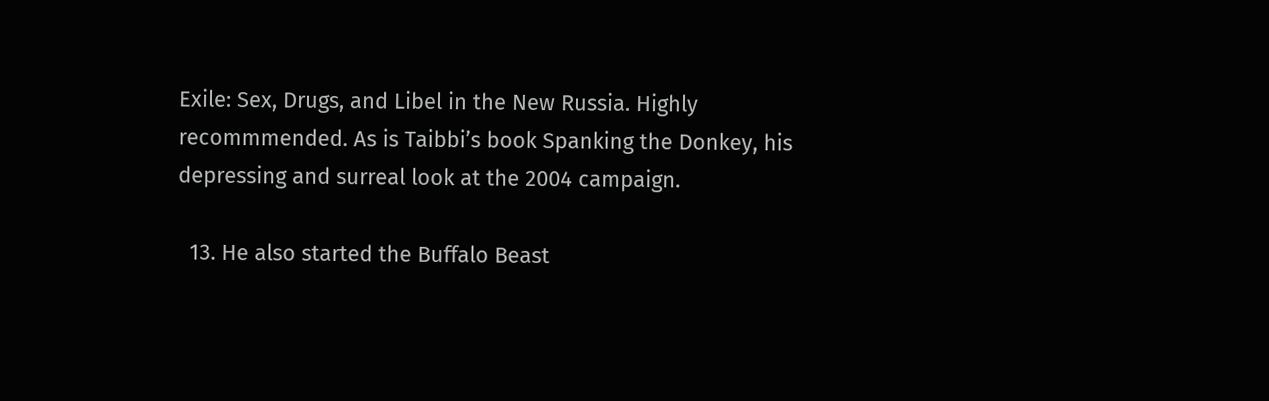Exile: Sex, Drugs, and Libel in the New Russia. Highly recommmended. As is Taibbi’s book Spanking the Donkey, his depressing and surreal look at the 2004 campaign.

  13. He also started the Buffalo Beast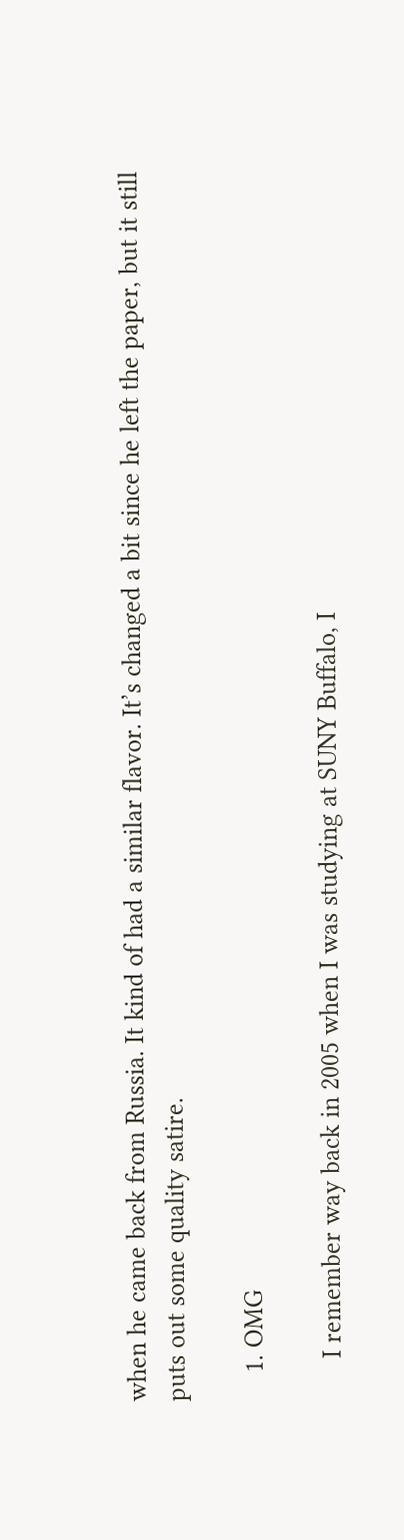when he came back from Russia. It kind of had a similar flavor. It’s changed a bit since he left the paper, but it still puts out some quality satire.

    1. OMG

      I remember way back in 2005 when I was studying at SUNY Buffalo, I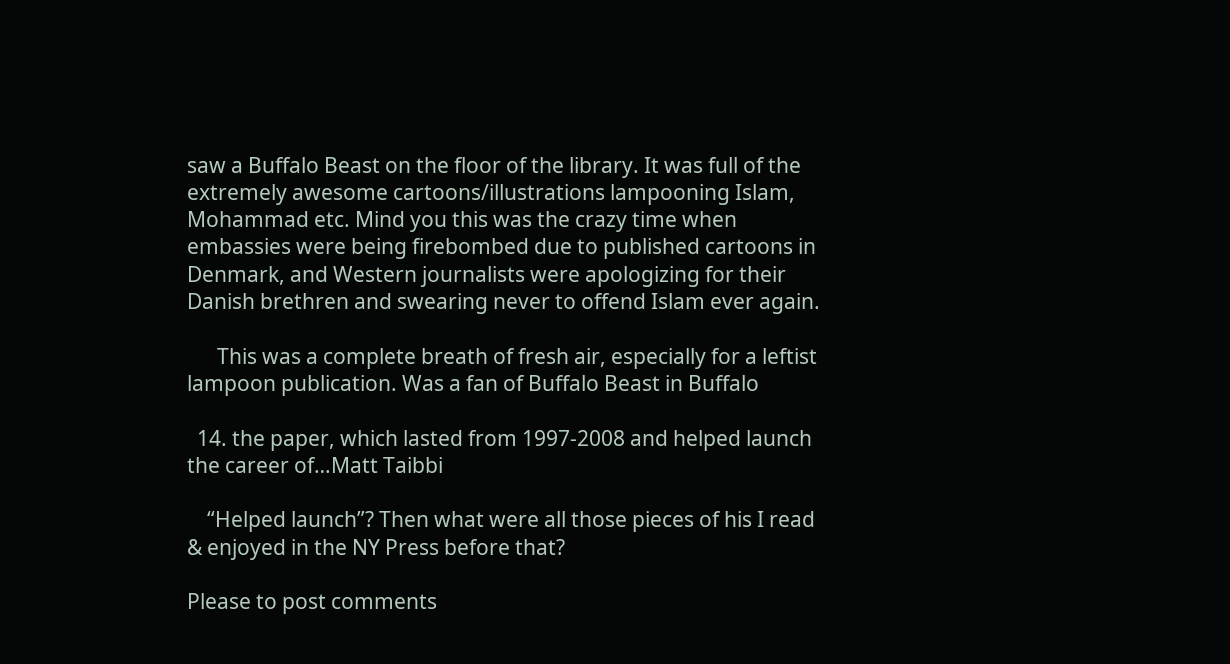saw a Buffalo Beast on the floor of the library. It was full of the extremely awesome cartoons/illustrations lampooning Islam, Mohammad etc. Mind you this was the crazy time when embassies were being firebombed due to published cartoons in Denmark, and Western journalists were apologizing for their Danish brethren and swearing never to offend Islam ever again.

      This was a complete breath of fresh air, especially for a leftist lampoon publication. Was a fan of Buffalo Beast in Buffalo

  14. the paper, which lasted from 1997-2008 and helped launch the career of…Matt Taibbi

    “Helped launch”? Then what were all those pieces of his I read & enjoyed in the NY Press before that?

Please to post comments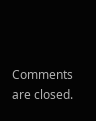Comments are closed.